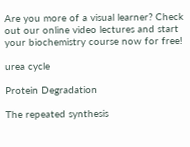Are you more of a visual learner? Check out our online video lectures and start your biochemistry course now for free!

urea cycle

Protein Degradation

The repeated synthesis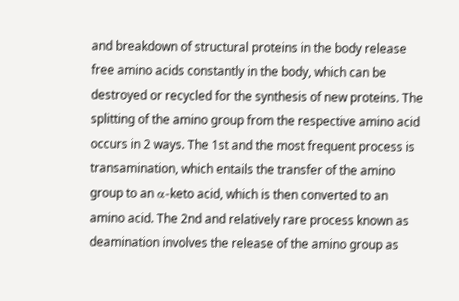and breakdown of structural proteins in the body release free amino acids constantly in the body, which can be destroyed or recycled for the synthesis of new proteins. The splitting of the amino group from the respective amino acid occurs in 2 ways. The 1st and the most frequent process is transamination, which entails the transfer of the amino group to an α-keto acid, which is then converted to an amino acid. The 2nd and relatively rare process known as deamination involves the release of the amino group as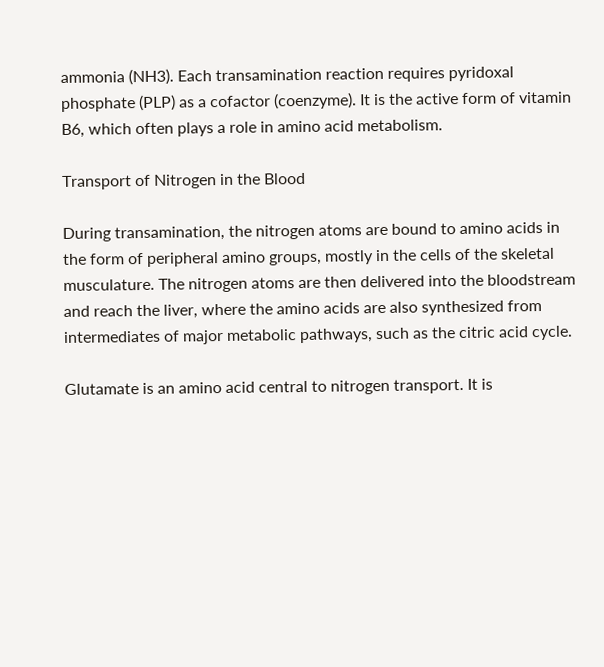ammonia (NH3). Each transamination reaction requires pyridoxal phosphate (PLP) as a cofactor (coenzyme). It is the active form of vitamin B6, which often plays a role in amino acid metabolism.

Transport of Nitrogen in the Blood

During transamination, the nitrogen atoms are bound to amino acids in the form of peripheral amino groups, mostly in the cells of the skeletal musculature. The nitrogen atoms are then delivered into the bloodstream and reach the liver, where the amino acids are also synthesized from intermediates of major metabolic pathways, such as the citric acid cycle.

Glutamate is an amino acid central to nitrogen transport. It is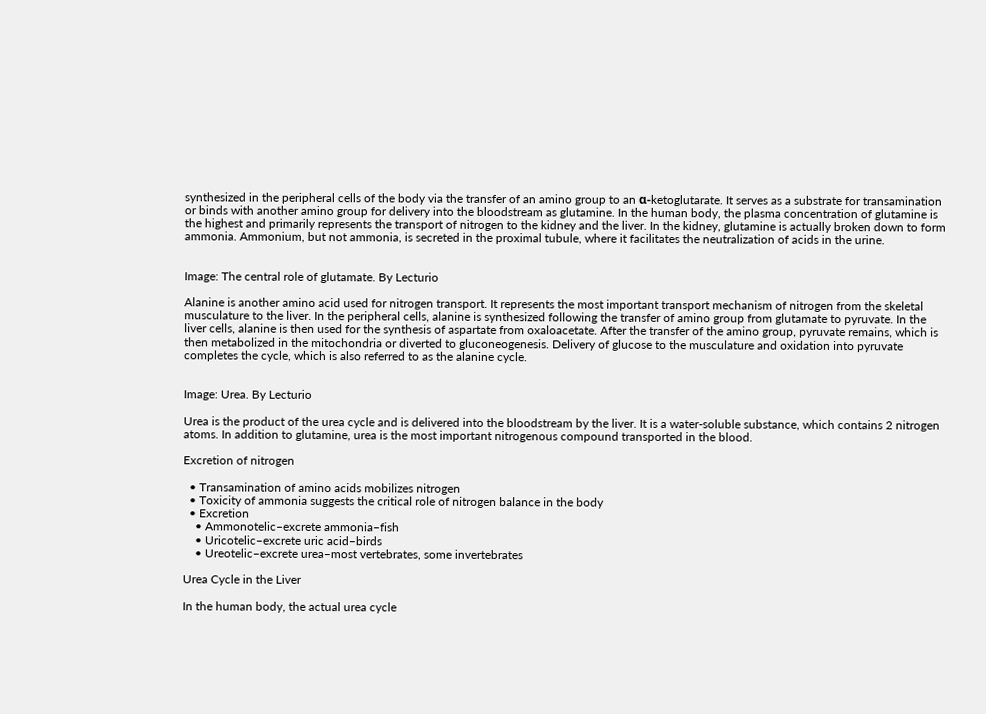synthesized in the peripheral cells of the body via the transfer of an amino group to an α-ketoglutarate. It serves as a substrate for transamination or binds with another amino group for delivery into the bloodstream as glutamine. In the human body, the plasma concentration of glutamine is the highest and primarily represents the transport of nitrogen to the kidney and the liver. In the kidney, glutamine is actually broken down to form ammonia. Ammonium, but not ammonia, is secreted in the proximal tubule, where it facilitates the neutralization of acids in the urine.


Image: The central role of glutamate. By Lecturio

Alanine is another amino acid used for nitrogen transport. It represents the most important transport mechanism of nitrogen from the skeletal musculature to the liver. In the peripheral cells, alanine is synthesized following the transfer of amino group from glutamate to pyruvate. In the liver cells, alanine is then used for the synthesis of aspartate from oxaloacetate. After the transfer of the amino group, pyruvate remains, which is then metabolized in the mitochondria or diverted to gluconeogenesis. Delivery of glucose to the musculature and oxidation into pyruvate completes the cycle, which is also referred to as the alanine cycle.


Image: Urea. By Lecturio

Urea is the product of the urea cycle and is delivered into the bloodstream by the liver. It is a water-soluble substance, which contains 2 nitrogen atoms. In addition to glutamine, urea is the most important nitrogenous compound transported in the blood.

Excretion of nitrogen

  • Transamination of amino acids mobilizes nitrogen
  • Toxicity of ammonia suggests the critical role of nitrogen balance in the body
  • Excretion
    • Ammonotelic–excrete ammonia–fish
    • Uricotelic–excrete uric acid–birds
    • Ureotelic–excrete urea–most vertebrates, some invertebrates

Urea Cycle in the Liver

In the human body, the actual urea cycle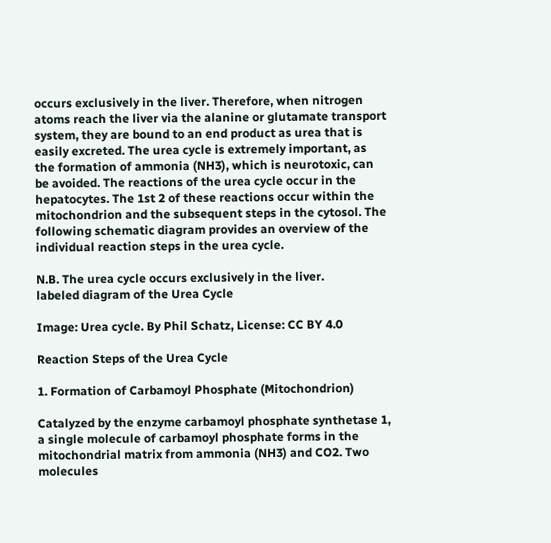occurs exclusively in the liver. Therefore, when nitrogen atoms reach the liver via the alanine or glutamate transport system, they are bound to an end product as urea that is easily excreted. The urea cycle is extremely important, as the formation of ammonia (NH3), which is neurotoxic, can be avoided. The reactions of the urea cycle occur in the hepatocytes. The 1st 2 of these reactions occur within the mitochondrion and the subsequent steps in the cytosol. The following schematic diagram provides an overview of the individual reaction steps in the urea cycle.

N.B. The urea cycle occurs exclusively in the liver.
labeled diagram of the Urea Cycle

Image: Urea cycle. By Phil Schatz, License: CC BY 4.0

Reaction Steps of the Urea Cycle

1. Formation of Carbamoyl Phosphate (Mitochondrion)

Catalyzed by the enzyme carbamoyl phosphate synthetase 1, a single molecule of carbamoyl phosphate forms in the mitochondrial matrix from ammonia (NH3) and CO2. Two molecules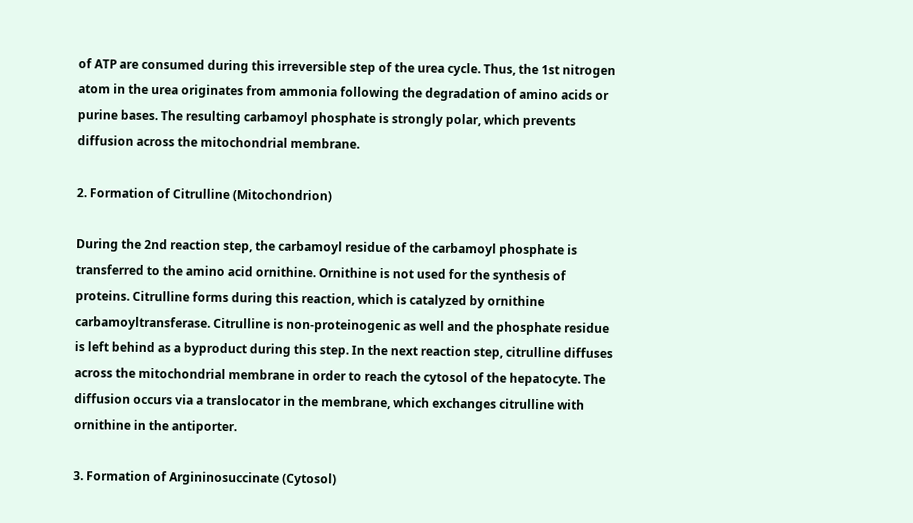of ATP are consumed during this irreversible step of the urea cycle. Thus, the 1st nitrogen atom in the urea originates from ammonia following the degradation of amino acids or purine bases. The resulting carbamoyl phosphate is strongly polar, which prevents diffusion across the mitochondrial membrane.

2. Formation of Citrulline (Mitochondrion)

During the 2nd reaction step, the carbamoyl residue of the carbamoyl phosphate is transferred to the amino acid ornithine. Ornithine is not used for the synthesis of proteins. Citrulline forms during this reaction, which is catalyzed by ornithine carbamoyltransferase. Citrulline is non-proteinogenic as well and the phosphate residue is left behind as a byproduct during this step. In the next reaction step, citrulline diffuses across the mitochondrial membrane in order to reach the cytosol of the hepatocyte. The diffusion occurs via a translocator in the membrane, which exchanges citrulline with ornithine in the antiporter.

3. Formation of Argininosuccinate (Cytosol)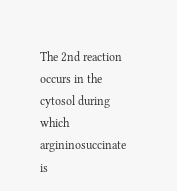The 2nd reaction occurs in the cytosol during which argininosuccinate is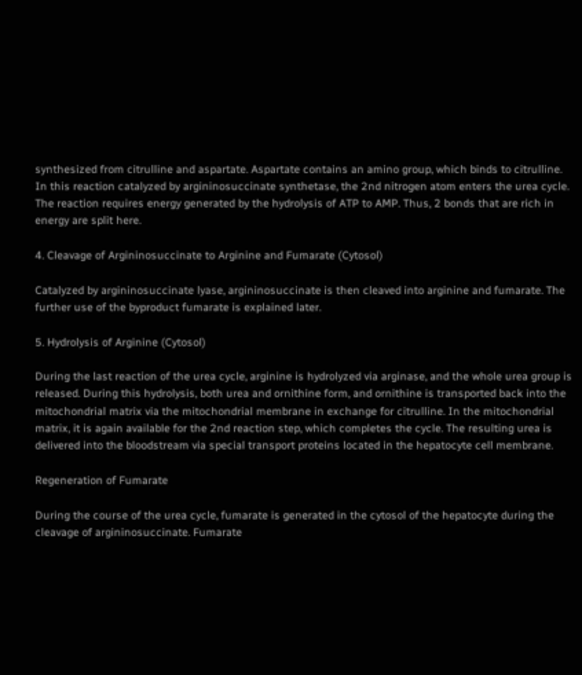synthesized from citrulline and aspartate. Aspartate contains an amino group, which binds to citrulline. In this reaction catalyzed by argininosuccinate synthetase, the 2nd nitrogen atom enters the urea cycle. The reaction requires energy generated by the hydrolysis of ATP to AMP. Thus, 2 bonds that are rich in energy are split here.

4. Cleavage of Argininosuccinate to Arginine and Fumarate (Cytosol)

Catalyzed by argininosuccinate lyase, argininosuccinate is then cleaved into arginine and fumarate. The further use of the byproduct fumarate is explained later.

5. Hydrolysis of Arginine (Cytosol)

During the last reaction of the urea cycle, arginine is hydrolyzed via arginase, and the whole urea group is released. During this hydrolysis, both urea and ornithine form, and ornithine is transported back into the mitochondrial matrix via the mitochondrial membrane in exchange for citrulline. In the mitochondrial matrix, it is again available for the 2nd reaction step, which completes the cycle. The resulting urea is delivered into the bloodstream via special transport proteins located in the hepatocyte cell membrane.

Regeneration of Fumarate

During the course of the urea cycle, fumarate is generated in the cytosol of the hepatocyte during the cleavage of argininosuccinate. Fumarate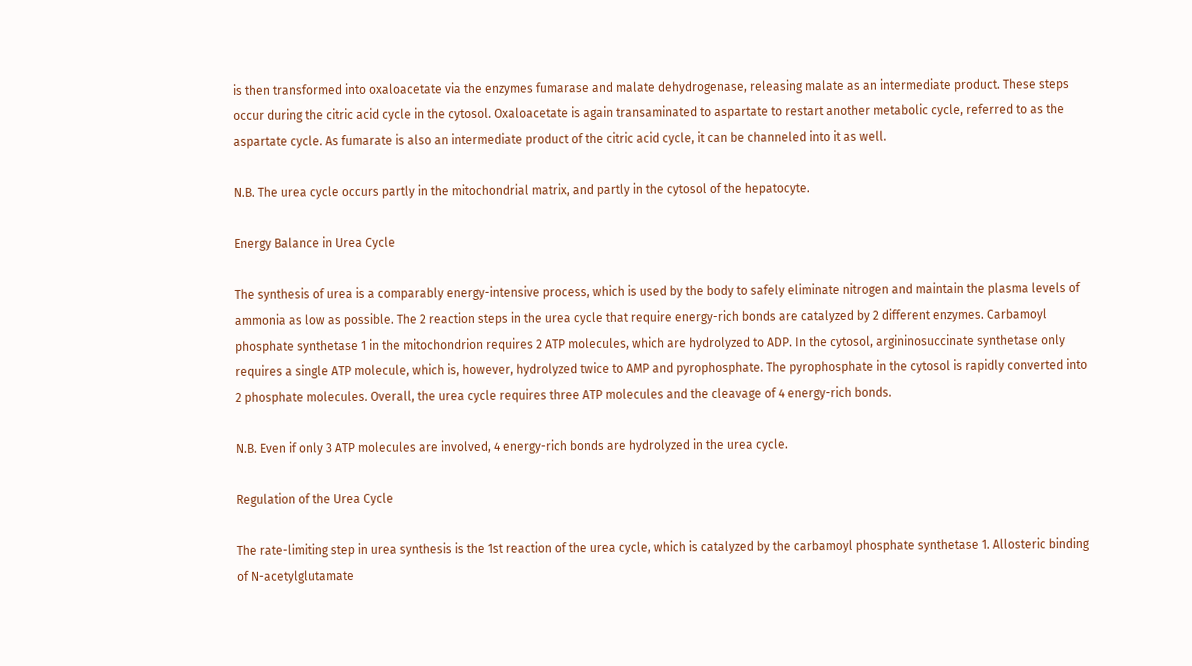is then transformed into oxaloacetate via the enzymes fumarase and malate dehydrogenase, releasing malate as an intermediate product. These steps occur during the citric acid cycle in the cytosol. Oxaloacetate is again transaminated to aspartate to restart another metabolic cycle, referred to as the aspartate cycle. As fumarate is also an intermediate product of the citric acid cycle, it can be channeled into it as well.

N.B. The urea cycle occurs partly in the mitochondrial matrix, and partly in the cytosol of the hepatocyte.

Energy Balance in Urea Cycle

The synthesis of urea is a comparably energy-intensive process, which is used by the body to safely eliminate nitrogen and maintain the plasma levels of ammonia as low as possible. The 2 reaction steps in the urea cycle that require energy-rich bonds are catalyzed by 2 different enzymes. Carbamoyl phosphate synthetase 1 in the mitochondrion requires 2 ATP molecules, which are hydrolyzed to ADP. In the cytosol, argininosuccinate synthetase only requires a single ATP molecule, which is, however, hydrolyzed twice to AMP and pyrophosphate. The pyrophosphate in the cytosol is rapidly converted into 2 phosphate molecules. Overall, the urea cycle requires three ATP molecules and the cleavage of 4 energy-rich bonds.

N.B. Even if only 3 ATP molecules are involved, 4 energy-rich bonds are hydrolyzed in the urea cycle.

Regulation of the Urea Cycle

The rate-limiting step in urea synthesis is the 1st reaction of the urea cycle, which is catalyzed by the carbamoyl phosphate synthetase 1. Allosteric binding of N-acetylglutamate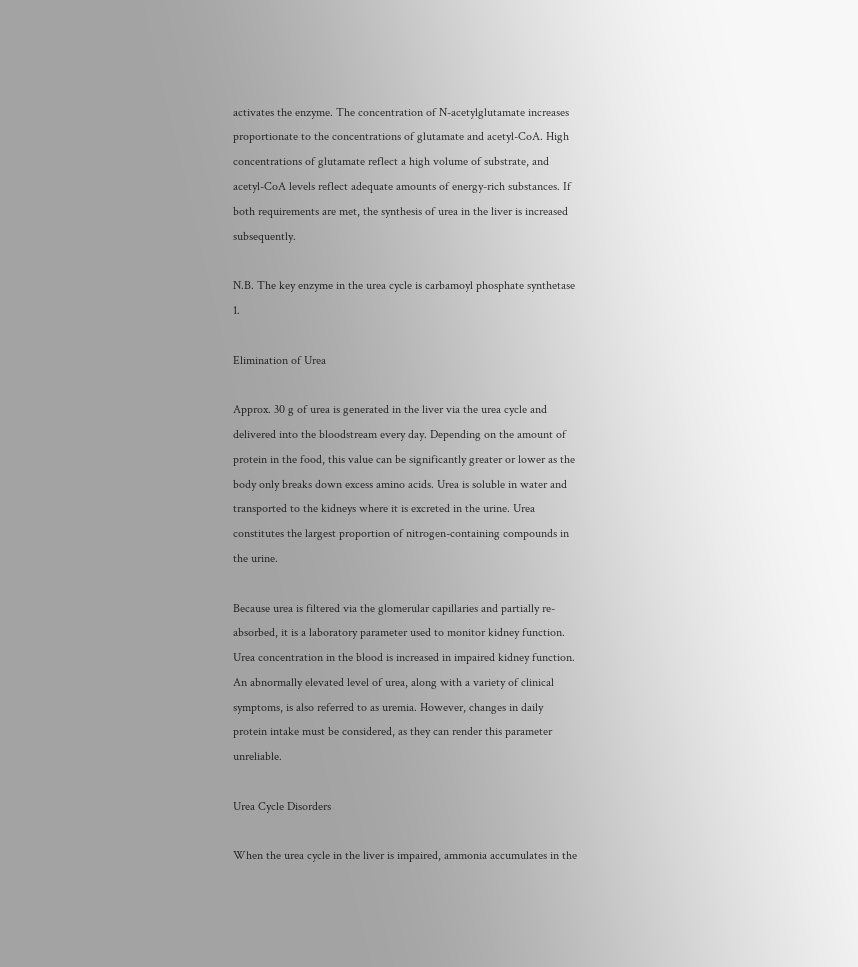activates the enzyme. The concentration of N-acetylglutamate increases proportionate to the concentrations of glutamate and acetyl-CoA. High concentrations of glutamate reflect a high volume of substrate, and acetyl-CoA levels reflect adequate amounts of energy-rich substances. If both requirements are met, the synthesis of urea in the liver is increased subsequently.

N.B. The key enzyme in the urea cycle is carbamoyl phosphate synthetase 1.

Elimination of Urea

Approx. 30 g of urea is generated in the liver via the urea cycle and delivered into the bloodstream every day. Depending on the amount of protein in the food, this value can be significantly greater or lower as the body only breaks down excess amino acids. Urea is soluble in water and transported to the kidneys where it is excreted in the urine. Urea constitutes the largest proportion of nitrogen-containing compounds in the urine.

Because urea is filtered via the glomerular capillaries and partially re-absorbed, it is a laboratory parameter used to monitor kidney function. Urea concentration in the blood is increased in impaired kidney function. An abnormally elevated level of urea, along with a variety of clinical symptoms, is also referred to as uremia. However, changes in daily protein intake must be considered, as they can render this parameter unreliable.

Urea Cycle Disorders

When the urea cycle in the liver is impaired, ammonia accumulates in the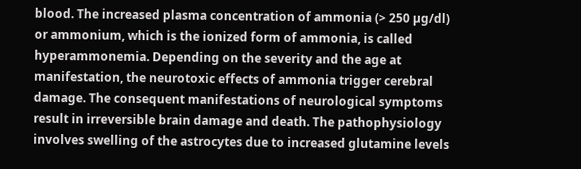blood. The increased plasma concentration of ammonia (> 250 µg/dl) or ammonium, which is the ionized form of ammonia, is called hyperammonemia. Depending on the severity and the age at manifestation, the neurotoxic effects of ammonia trigger cerebral damage. The consequent manifestations of neurological symptoms result in irreversible brain damage and death. The pathophysiology involves swelling of the astrocytes due to increased glutamine levels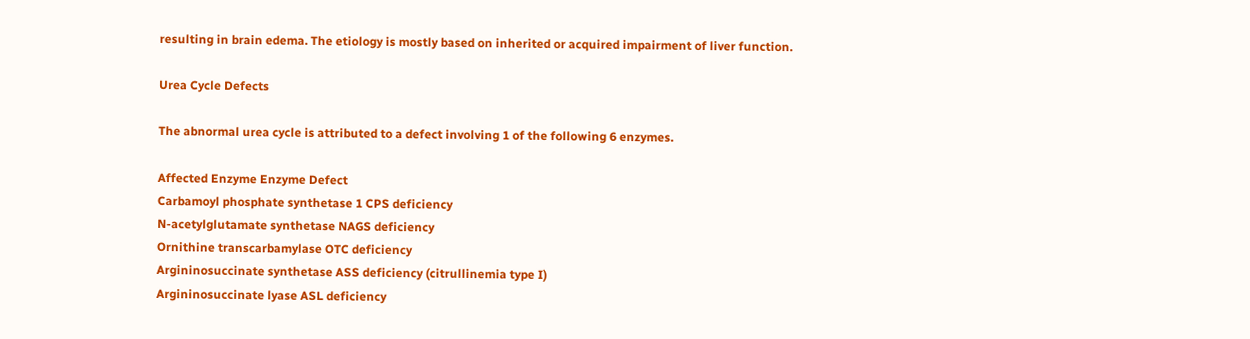resulting in brain edema. The etiology is mostly based on inherited or acquired impairment of liver function.

Urea Cycle Defects

The abnormal urea cycle is attributed to a defect involving 1 of the following 6 enzymes.

Affected Enzyme Enzyme Defect
Carbamoyl phosphate synthetase 1 CPS deficiency
N-acetylglutamate synthetase NAGS deficiency
Ornithine transcarbamylase OTC deficiency
Argininosuccinate synthetase ASS deficiency (citrullinemia type I)
Argininosuccinate lyase ASL deficiency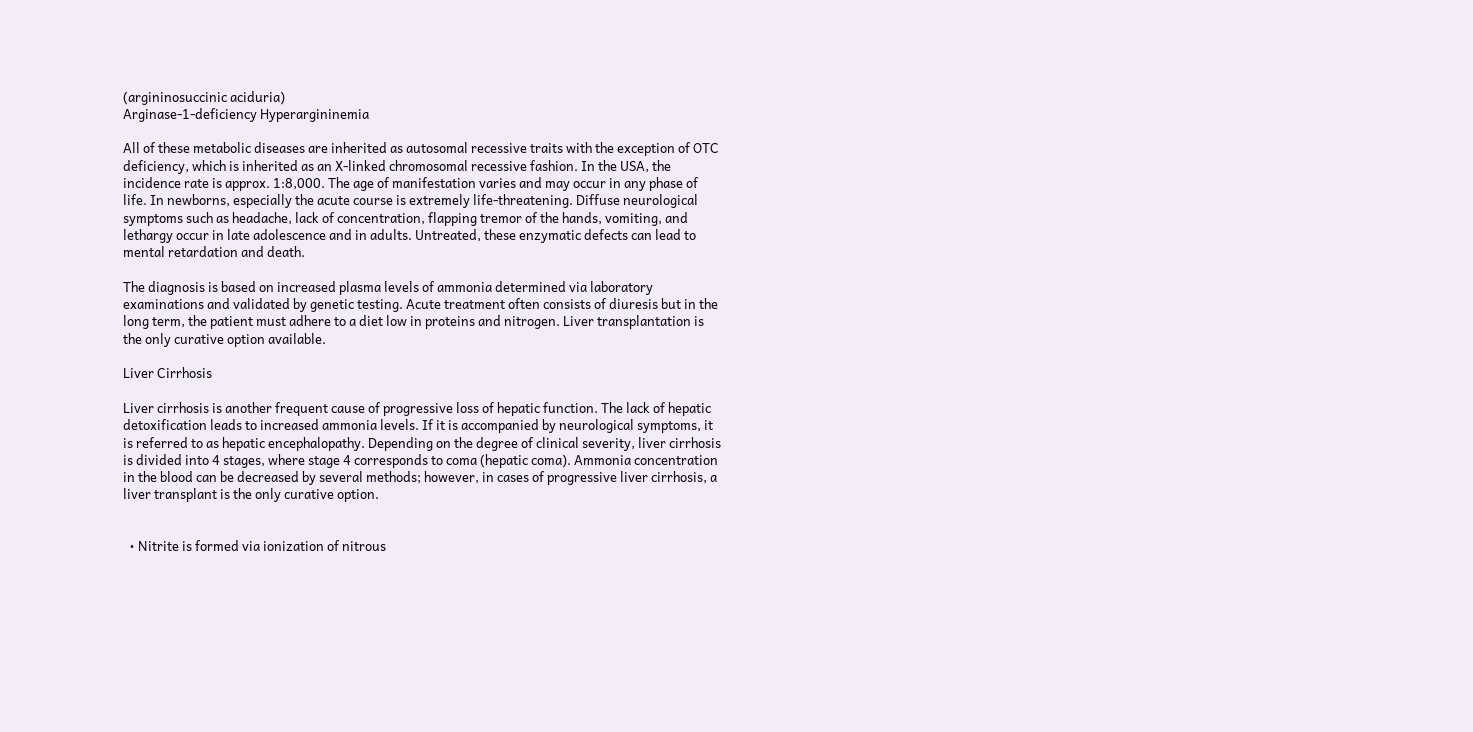(argininosuccinic aciduria)
Arginase-1-deficiency Hyperargininemia

All of these metabolic diseases are inherited as autosomal recessive traits with the exception of OTC deficiency, which is inherited as an X-linked chromosomal recessive fashion. In the USA, the incidence rate is approx. 1:8,000. The age of manifestation varies and may occur in any phase of life. In newborns, especially the acute course is extremely life-threatening. Diffuse neurological symptoms such as headache, lack of concentration, flapping tremor of the hands, vomiting, and lethargy occur in late adolescence and in adults. Untreated, these enzymatic defects can lead to mental retardation and death.

The diagnosis is based on increased plasma levels of ammonia determined via laboratory examinations and validated by genetic testing. Acute treatment often consists of diuresis but in the long term, the patient must adhere to a diet low in proteins and nitrogen. Liver transplantation is the only curative option available.

Liver Cirrhosis

Liver cirrhosis is another frequent cause of progressive loss of hepatic function. The lack of hepatic detoxification leads to increased ammonia levels. If it is accompanied by neurological symptoms, it is referred to as hepatic encephalopathy. Depending on the degree of clinical severity, liver cirrhosis is divided into 4 stages, where stage 4 corresponds to coma (hepatic coma). Ammonia concentration in the blood can be decreased by several methods; however, in cases of progressive liver cirrhosis, a liver transplant is the only curative option.


  • Nitrite is formed via ionization of nitrous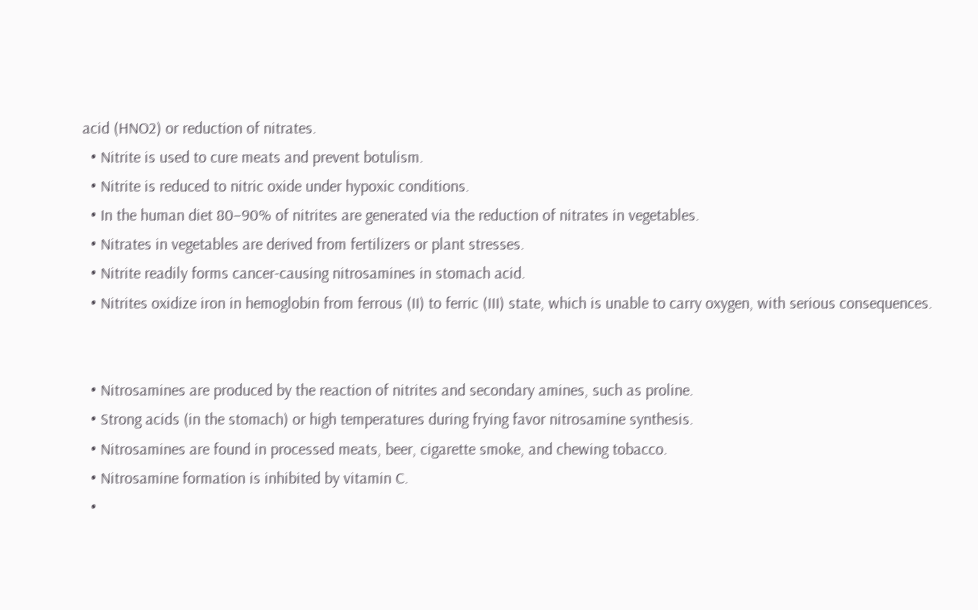acid (HNO2) or reduction of nitrates.
  • Nitrite is used to cure meats and prevent botulism.
  • Nitrite is reduced to nitric oxide under hypoxic conditions.
  • In the human diet 80–90% of nitrites are generated via the reduction of nitrates in vegetables.
  • Nitrates in vegetables are derived from fertilizers or plant stresses.
  • Nitrite readily forms cancer-causing nitrosamines in stomach acid.
  • Nitrites oxidize iron in hemoglobin from ferrous (II) to ferric (III) state, which is unable to carry oxygen, with serious consequences.


  • Nitrosamines are produced by the reaction of nitrites and secondary amines, such as proline.
  • Strong acids (in the stomach) or high temperatures during frying favor nitrosamine synthesis.
  • Nitrosamines are found in processed meats, beer, cigarette smoke, and chewing tobacco.
  • Nitrosamine formation is inhibited by vitamin C.
  •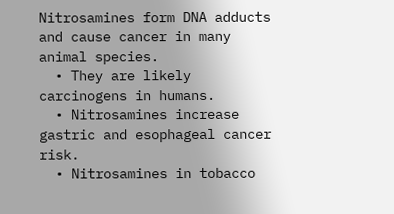Nitrosamines form DNA adducts and cause cancer in many animal species.
  • They are likely carcinogens in humans.
  • Nitrosamines increase gastric and esophageal cancer risk.
  • Nitrosamines in tobacco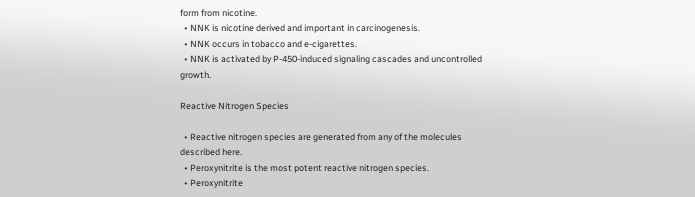form from nicotine.
  • NNK is nicotine derived and important in carcinogenesis.
  • NNK occurs in tobacco and e-cigarettes.
  • NNK is activated by P-450-induced signaling cascades and uncontrolled growth.

Reactive Nitrogen Species

  • Reactive nitrogen species are generated from any of the molecules described here.
  • Peroxynitrite is the most potent reactive nitrogen species.
  • Peroxynitrite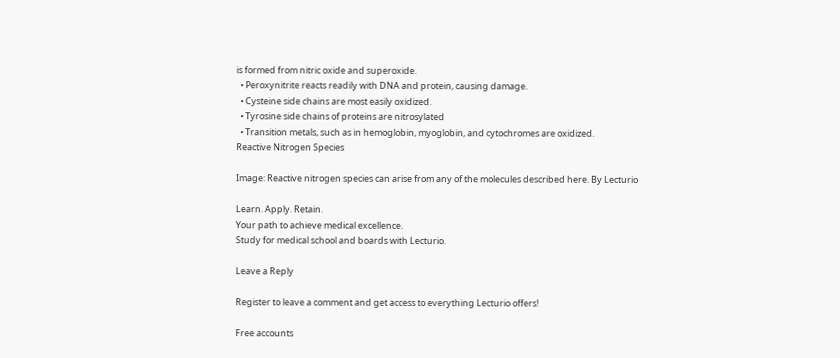is formed from nitric oxide and superoxide.
  • Peroxynitrite reacts readily with DNA and protein, causing damage.
  • Cysteine side chains are most easily oxidized.
  • Tyrosine side chains of proteins are nitrosylated
  • Transition metals, such as in hemoglobin, myoglobin, and cytochromes are oxidized.
Reactive Nitrogen Species

Image: Reactive nitrogen species can arise from any of the molecules described here. By Lecturio

Learn. Apply. Retain.
Your path to achieve medical excellence.
Study for medical school and boards with Lecturio.

Leave a Reply

Register to leave a comment and get access to everything Lecturio offers!

Free accounts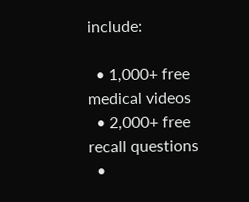include:

  • 1,000+ free medical videos
  • 2,000+ free recall questions
  •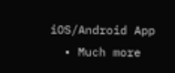iOS/Android App
  • Much more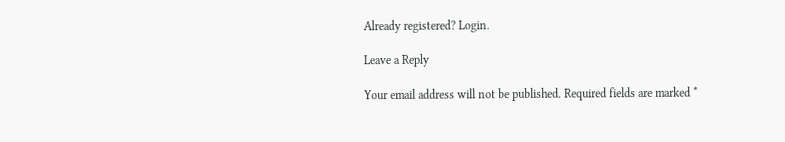Already registered? Login.

Leave a Reply

Your email address will not be published. Required fields are marked *